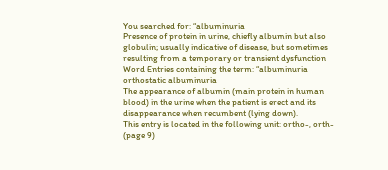You searched for: “albuminuria
Presence of protein in urine, chiefly albumin but also globulin; usually indicative of disease, but sometimes resulting from a temporary or transient dysfunction
Word Entries containing the term: “albuminuria
orthostatic albuminuria
The appearance of albumin (main protein in human blood) in the urine when the patient is erect and its disappearance when recumbent (lying down).
This entry is located in the following unit: ortho-, orth- (page 9)